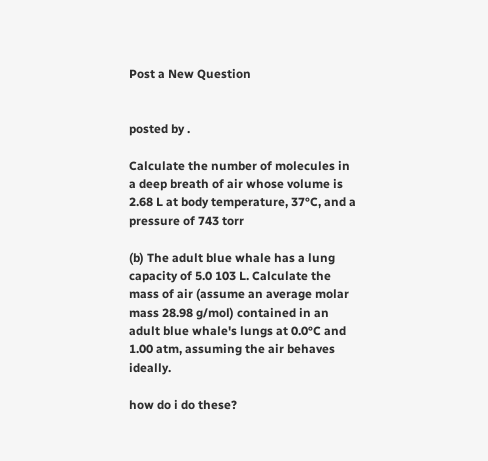Post a New Question


posted by .

Calculate the number of molecules in a deep breath of air whose volume is 2.68 L at body temperature, 37°C, and a pressure of 743 torr

(b) The adult blue whale has a lung capacity of 5.0 103 L. Calculate the mass of air (assume an average molar mass 28.98 g/mol) contained in an adult blue whale's lungs at 0.0°C and 1.00 atm, assuming the air behaves ideally.

how do i do these?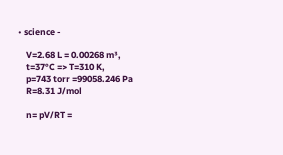• science -

    V=2.68 L = 0.00268 m³,
    t=37°C => T=310 K,
    p=743 torr =99058.246 Pa
    R=8.31 J/mol

    n= pV/RT =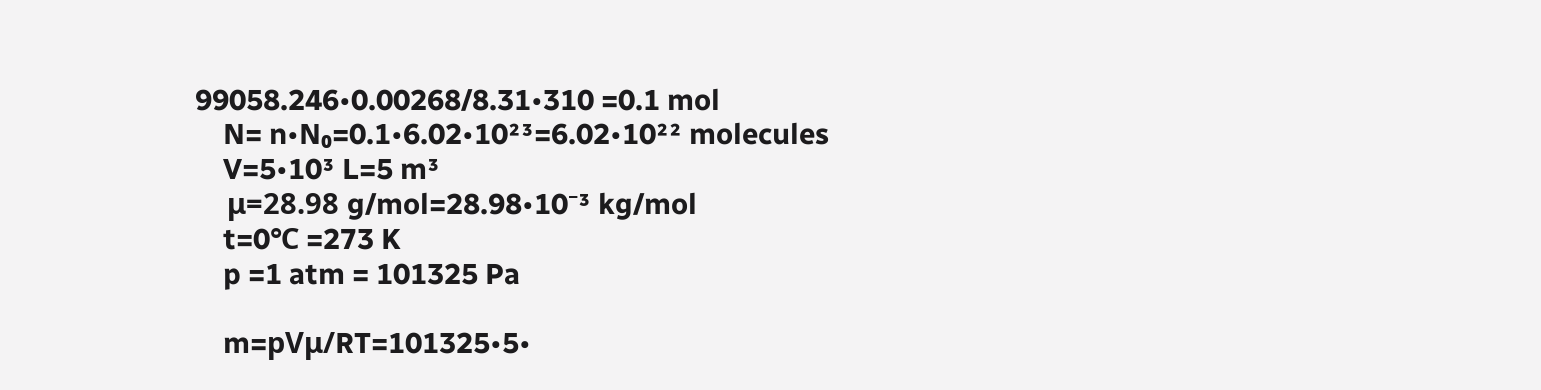99058.246•0.00268/8.31•310 =0.1 mol
    N= n•N₀=0.1•6.02•10²³=6.02•10²² molecules
    V=5•10³ L=5 m³
    μ=28.98 g/mol=28.98•10⁻³ kg/mol
    t=0℃ =273 K
    p =1 atm = 101325 Pa

    m=pVμ/RT=101325•5•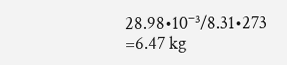28.98•10⁻³/8.31•273 =6.47 kg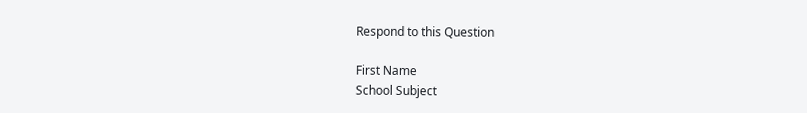Respond to this Question

First Name
School Subject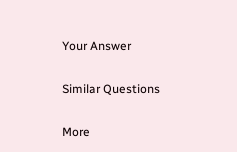Your Answer

Similar Questions

More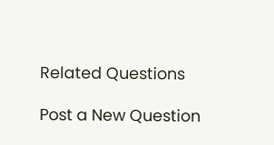Related Questions

Post a New Question